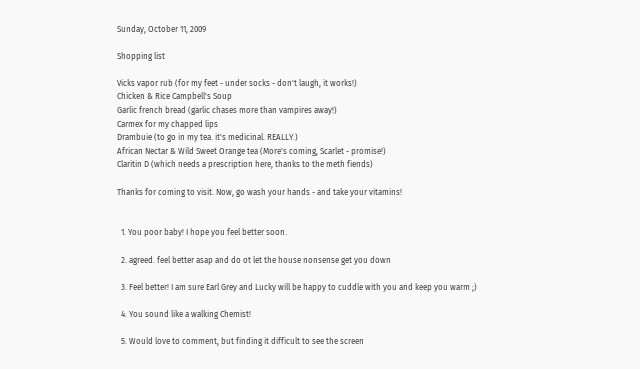Sunday, October 11, 2009

Shopping list

Vicks vapor rub (for my feet - under socks - don't laugh, it works!)
Chicken & Rice Campbell's Soup
Garlic french bread (garlic chases more than vampires away!)
Carmex for my chapped lips
Drambuie (to go in my tea. it's medicinal. REALLY.)
African Nectar & Wild Sweet Orange tea (More's coming, Scarlet - promise!)
Claritin D (which needs a prescription here, thanks to the meth fiends)

Thanks for coming to visit. Now, go wash your hands - and take your vitamins!


  1. You poor baby! I hope you feel better soon.

  2. agreed. feel better asap and do ot let the house nonsense get you down

  3. Feel better! I am sure Earl Grey and Lucky will be happy to cuddle with you and keep you warm ;)

  4. You sound like a walking Chemist!

  5. Would love to comment, but finding it difficult to see the screen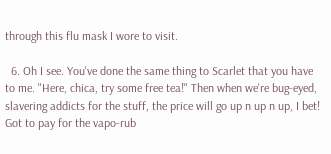through this flu mask I wore to visit.

  6. Oh I see. You've done the same thing to Scarlet that you have to me. "Here, chica, try some free tea!" Then when we're bug-eyed, slavering addicts for the stuff, the price will go up n up n up, I bet! Got to pay for the vapo-rub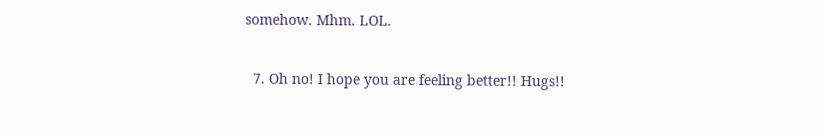somehow. Mhm. LOL.

  7. Oh no! I hope you are feeling better!! Hugs!!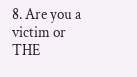8. Are you a victim or THE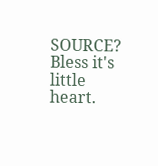SOURCE? Bless it's little heart.